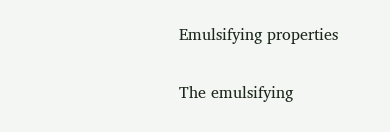Emulsifying properties

The emulsifying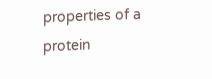properties of a protein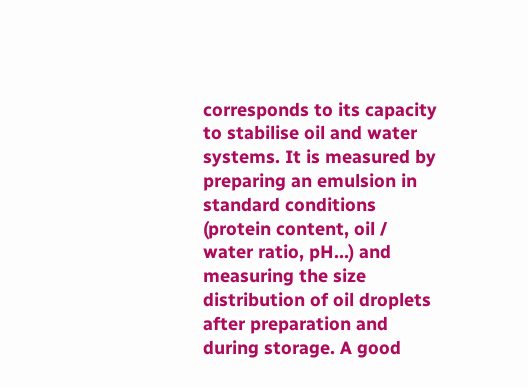corresponds to its capacity to stabilise oil and water systems. It is measured by preparing an emulsion in standard conditions (protein content, oil / water ratio, pH…) and measuring the size distribution of oil droplets after preparation and during storage. A good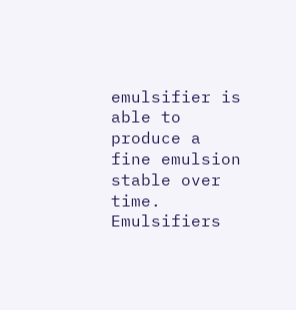emulsifier is able to produce a fine emulsion stable over time. Emulsifiers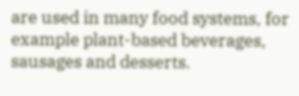are used in many food systems, for example plant-based beverages, sausages and desserts.